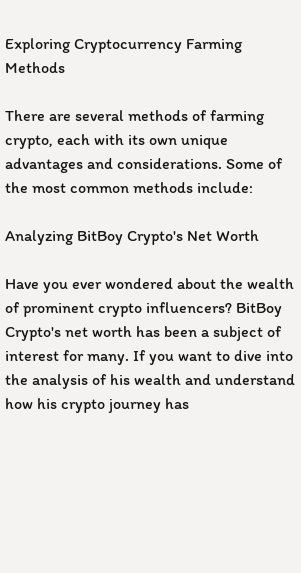Exploring Cryptocurrency Farming Methods

There are several methods of farming crypto, each with its own unique advantages and considerations. Some of the most common methods include:

Analyzing BitBoy Crypto's Net Worth

Have you ever wondered about the wealth of prominent crypto influencers? BitBoy Crypto's net worth has been a subject of interest for many. If you want to dive into the analysis of his wealth and understand how his crypto journey has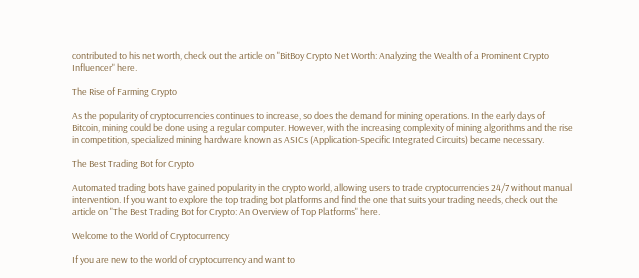contributed to his net worth, check out the article on "BitBoy Crypto Net Worth: Analyzing the Wealth of a Prominent Crypto Influencer" here.

The Rise of Farming Crypto

As the popularity of cryptocurrencies continues to increase, so does the demand for mining operations. In the early days of Bitcoin, mining could be done using a regular computer. However, with the increasing complexity of mining algorithms and the rise in competition, specialized mining hardware known as ASICs (Application-Specific Integrated Circuits) became necessary.

The Best Trading Bot for Crypto

Automated trading bots have gained popularity in the crypto world, allowing users to trade cryptocurrencies 24/7 without manual intervention. If you want to explore the top trading bot platforms and find the one that suits your trading needs, check out the article on "The Best Trading Bot for Crypto: An Overview of Top Platforms" here.

Welcome to the World of Cryptocurrency

If you are new to the world of cryptocurrency and want to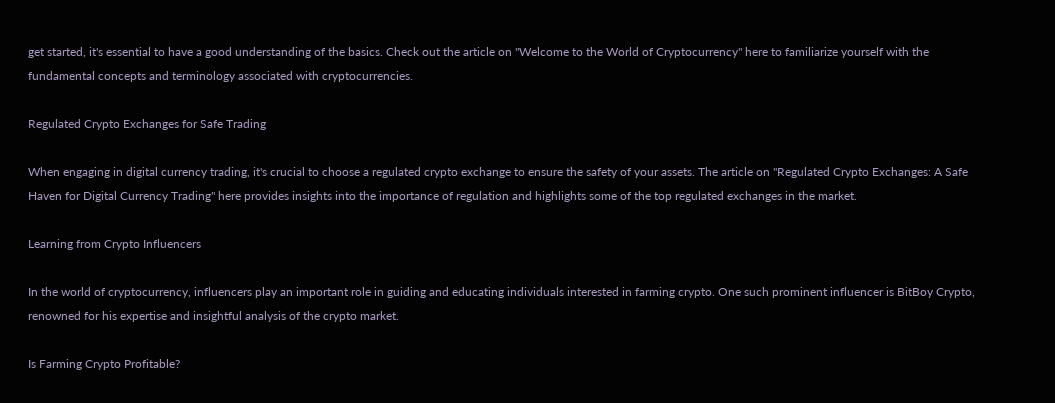get started, it's essential to have a good understanding of the basics. Check out the article on "Welcome to the World of Cryptocurrency" here to familiarize yourself with the fundamental concepts and terminology associated with cryptocurrencies.

Regulated Crypto Exchanges for Safe Trading

When engaging in digital currency trading, it's crucial to choose a regulated crypto exchange to ensure the safety of your assets. The article on "Regulated Crypto Exchanges: A Safe Haven for Digital Currency Trading" here provides insights into the importance of regulation and highlights some of the top regulated exchanges in the market.

Learning from Crypto Influencers

In the world of cryptocurrency, influencers play an important role in guiding and educating individuals interested in farming crypto. One such prominent influencer is BitBoy Crypto, renowned for his expertise and insightful analysis of the crypto market.

Is Farming Crypto Profitable?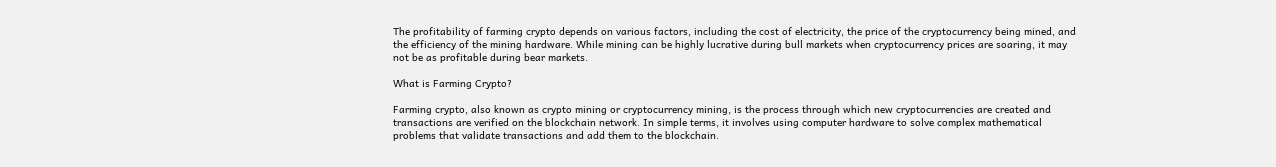The profitability of farming crypto depends on various factors, including the cost of electricity, the price of the cryptocurrency being mined, and the efficiency of the mining hardware. While mining can be highly lucrative during bull markets when cryptocurrency prices are soaring, it may not be as profitable during bear markets.

What is Farming Crypto?

Farming crypto, also known as crypto mining or cryptocurrency mining, is the process through which new cryptocurrencies are created and transactions are verified on the blockchain network. In simple terms, it involves using computer hardware to solve complex mathematical problems that validate transactions and add them to the blockchain.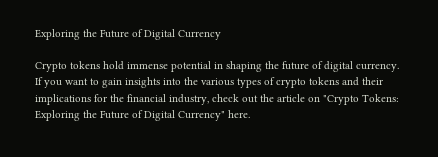Exploring the Future of Digital Currency

Crypto tokens hold immense potential in shaping the future of digital currency. If you want to gain insights into the various types of crypto tokens and their implications for the financial industry, check out the article on "Crypto Tokens: Exploring the Future of Digital Currency" here.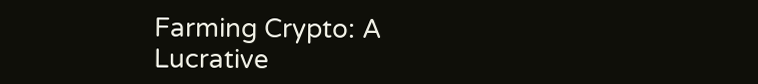Farming Crypto: A Lucrative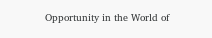Opportunity in the World of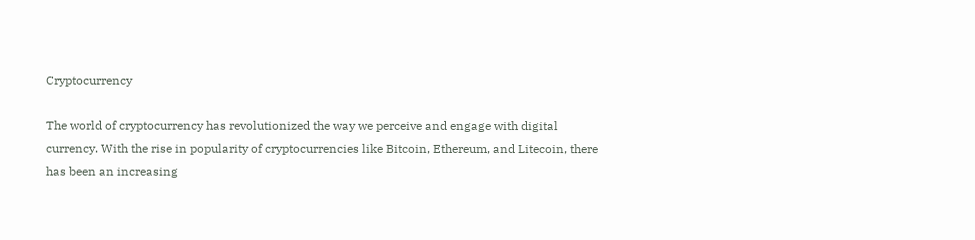Cryptocurrency

The world of cryptocurrency has revolutionized the way we perceive and engage with digital currency. With the rise in popularity of cryptocurrencies like Bitcoin, Ethereum, and Litecoin, there has been an increasing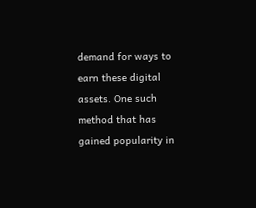demand for ways to earn these digital assets. One such method that has gained popularity in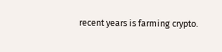recent years is farming crypto.